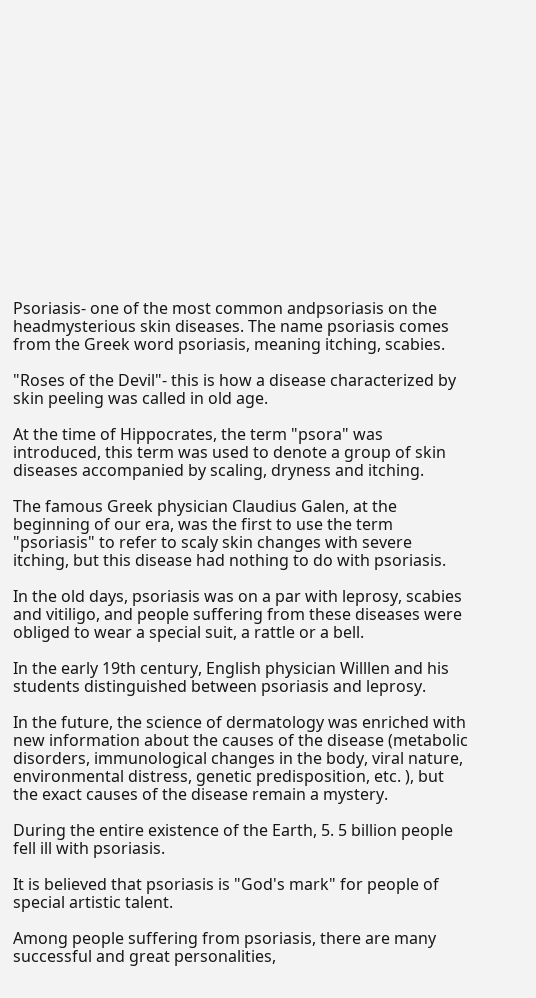Psoriasis- one of the most common andpsoriasis on the headmysterious skin diseases. The name psoriasis comes from the Greek word psoriasis, meaning itching, scabies.

"Roses of the Devil"- this is how a disease characterized by skin peeling was called in old age.

At the time of Hippocrates, the term "psora" was introduced, this term was used to denote a group of skin diseases accompanied by scaling, dryness and itching.

The famous Greek physician Claudius Galen, at the beginning of our era, was the first to use the term "psoriasis" to refer to scaly skin changes with severe itching, but this disease had nothing to do with psoriasis.

In the old days, psoriasis was on a par with leprosy, scabies and vitiligo, and people suffering from these diseases were obliged to wear a special suit, a rattle or a bell.

In the early 19th century, English physician Willlen and his students distinguished between psoriasis and leprosy.

In the future, the science of dermatology was enriched with new information about the causes of the disease (metabolic disorders, immunological changes in the body, viral nature, environmental distress, genetic predisposition, etc. ), but the exact causes of the disease remain a mystery.

During the entire existence of the Earth, 5. 5 billion people fell ill with psoriasis.

It is believed that psoriasis is "God's mark" for people of special artistic talent.

Among people suffering from psoriasis, there are many successful and great personalities,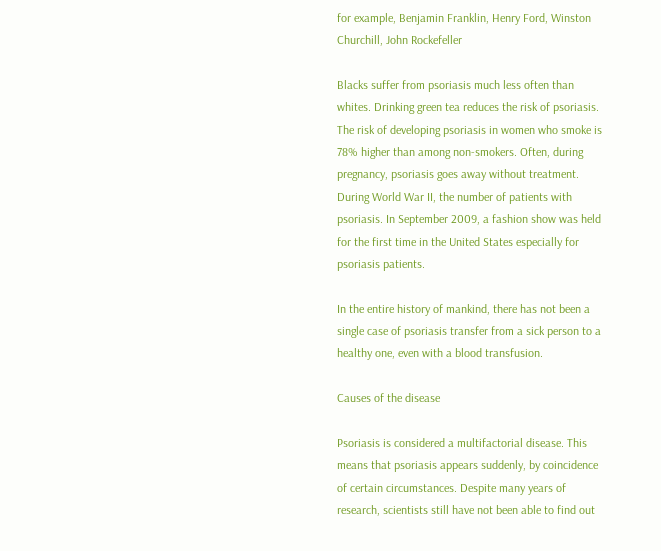for example, Benjamin Franklin, Henry Ford, Winston Churchill, John Rockefeller

Blacks suffer from psoriasis much less often than whites. Drinking green tea reduces the risk of psoriasis. The risk of developing psoriasis in women who smoke is 78% higher than among non-smokers. Often, during pregnancy, psoriasis goes away without treatment. During World War II, the number of patients with psoriasis. In September 2009, a fashion show was held for the first time in the United States especially for psoriasis patients.

In the entire history of mankind, there has not been a single case of psoriasis transfer from a sick person to a healthy one, even with a blood transfusion.

Causes of the disease

Psoriasis is considered a multifactorial disease. This means that psoriasis appears suddenly, by coincidence of certain circumstances. Despite many years of research, scientists still have not been able to find out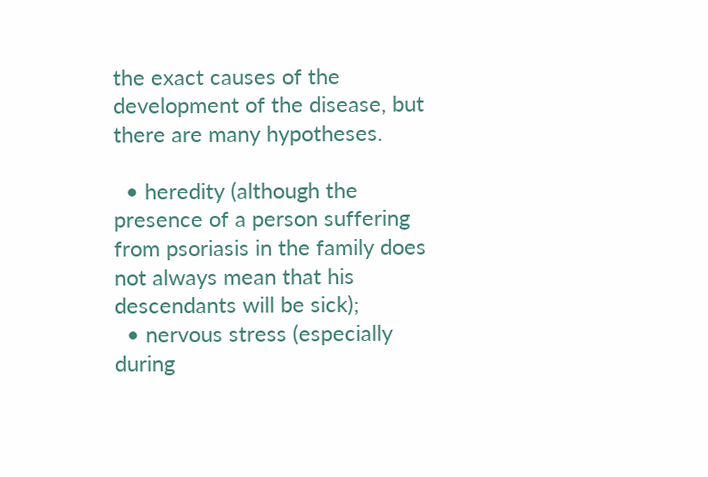the exact causes of the development of the disease, but there are many hypotheses.

  • heredity (although the presence of a person suffering from psoriasis in the family does not always mean that his descendants will be sick);
  • nervous stress (especially during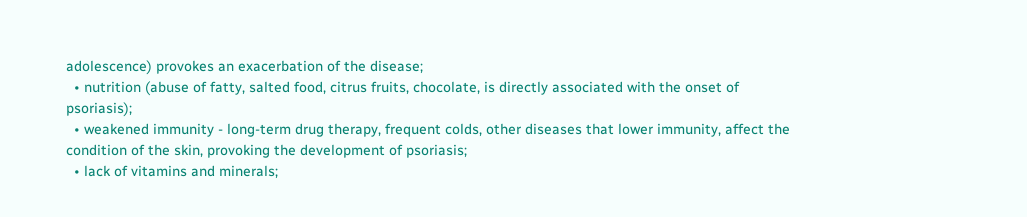adolescence) provokes an exacerbation of the disease;
  • nutrition (abuse of fatty, salted food, citrus fruits, chocolate, is directly associated with the onset of psoriasis);
  • weakened immunity - long-term drug therapy, frequent colds, other diseases that lower immunity, affect the condition of the skin, provoking the development of psoriasis;
  • lack of vitamins and minerals;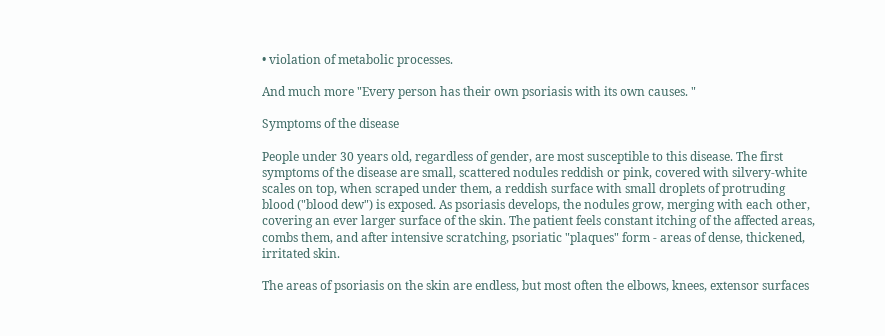• violation of metabolic processes.

And much more "Every person has their own psoriasis with its own causes. "

Symptoms of the disease

People under 30 years old, regardless of gender, are most susceptible to this disease. The first symptoms of the disease are small, scattered nodules reddish or pink, covered with silvery-white scales on top, when scraped under them, a reddish surface with small droplets of protruding blood ("blood dew") is exposed. As psoriasis develops, the nodules grow, merging with each other, covering an ever larger surface of the skin. The patient feels constant itching of the affected areas, combs them, and after intensive scratching, psoriatic "plaques" form - areas of dense, thickened, irritated skin.

The areas of psoriasis on the skin are endless, but most often the elbows, knees, extensor surfaces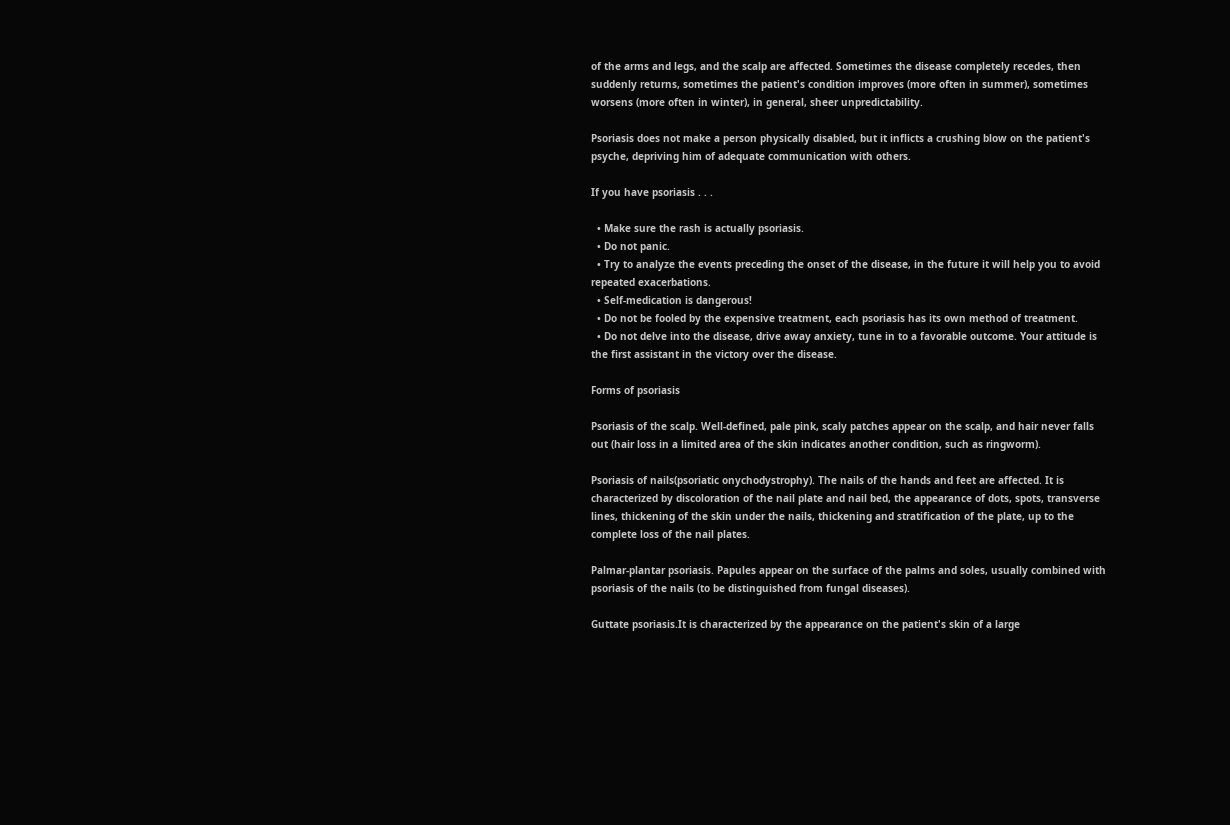of the arms and legs, and the scalp are affected. Sometimes the disease completely recedes, then suddenly returns, sometimes the patient's condition improves (more often in summer), sometimes worsens (more often in winter), in general, sheer unpredictability.

Psoriasis does not make a person physically disabled, but it inflicts a crushing blow on the patient's psyche, depriving him of adequate communication with others.

If you have psoriasis . . .

  • Make sure the rash is actually psoriasis.
  • Do not panic.
  • Try to analyze the events preceding the onset of the disease, in the future it will help you to avoid repeated exacerbations.
  • Self-medication is dangerous!
  • Do not be fooled by the expensive treatment, each psoriasis has its own method of treatment.
  • Do not delve into the disease, drive away anxiety, tune in to a favorable outcome. Your attitude is the first assistant in the victory over the disease.

Forms of psoriasis

Psoriasis of the scalp. Well-defined, pale pink, scaly patches appear on the scalp, and hair never falls out (hair loss in a limited area of the skin indicates another condition, such as ringworm).

Psoriasis of nails(psoriatic onychodystrophy). The nails of the hands and feet are affected. It is characterized by discoloration of the nail plate and nail bed, the appearance of dots, spots, transverse lines, thickening of the skin under the nails, thickening and stratification of the plate, up to the complete loss of the nail plates.

Palmar-plantar psoriasis. Papules appear on the surface of the palms and soles, usually combined with psoriasis of the nails (to be distinguished from fungal diseases).

Guttate psoriasis.It is characterized by the appearance on the patient's skin of a large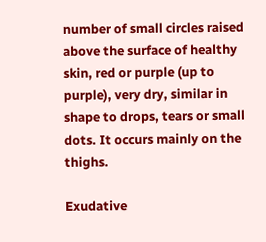number of small circles raised above the surface of healthy skin, red or purple (up to purple), very dry, similar in shape to drops, tears or small dots. It occurs mainly on the thighs.

Exudative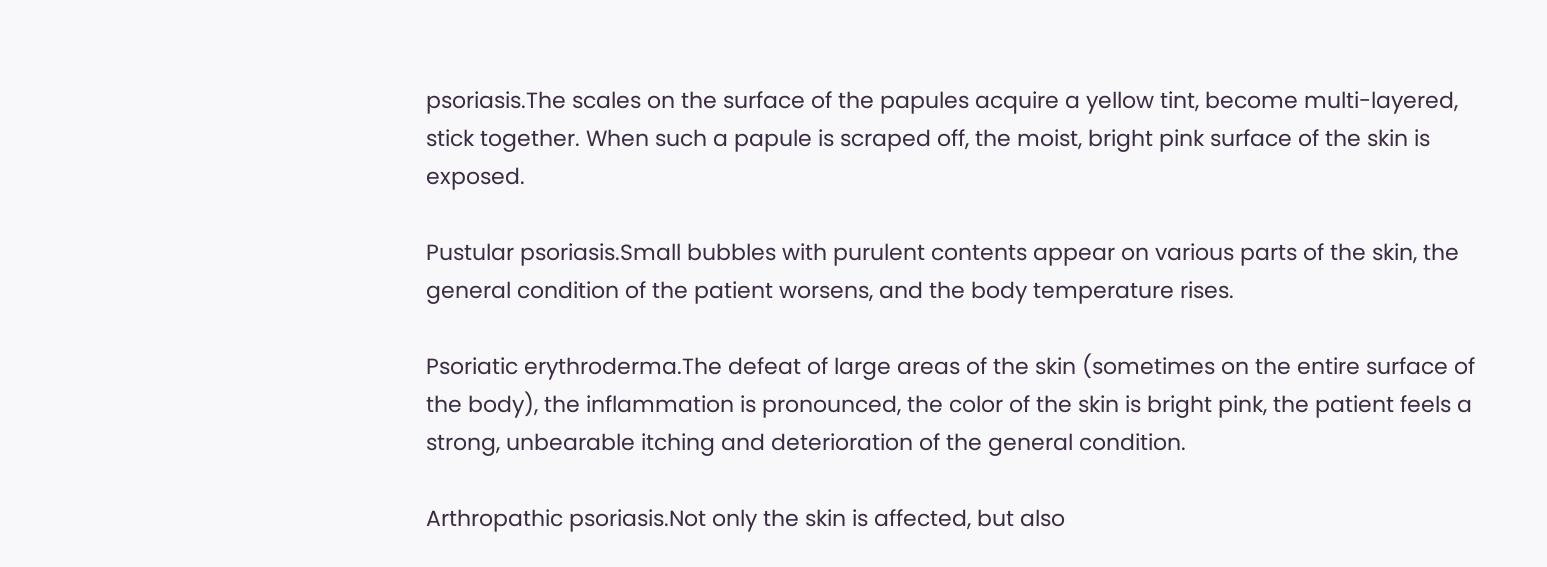psoriasis.The scales on the surface of the papules acquire a yellow tint, become multi-layered, stick together. When such a papule is scraped off, the moist, bright pink surface of the skin is exposed.

Pustular psoriasis.Small bubbles with purulent contents appear on various parts of the skin, the general condition of the patient worsens, and the body temperature rises.

Psoriatic erythroderma.The defeat of large areas of the skin (sometimes on the entire surface of the body), the inflammation is pronounced, the color of the skin is bright pink, the patient feels a strong, unbearable itching and deterioration of the general condition.

Arthropathic psoriasis.Not only the skin is affected, but also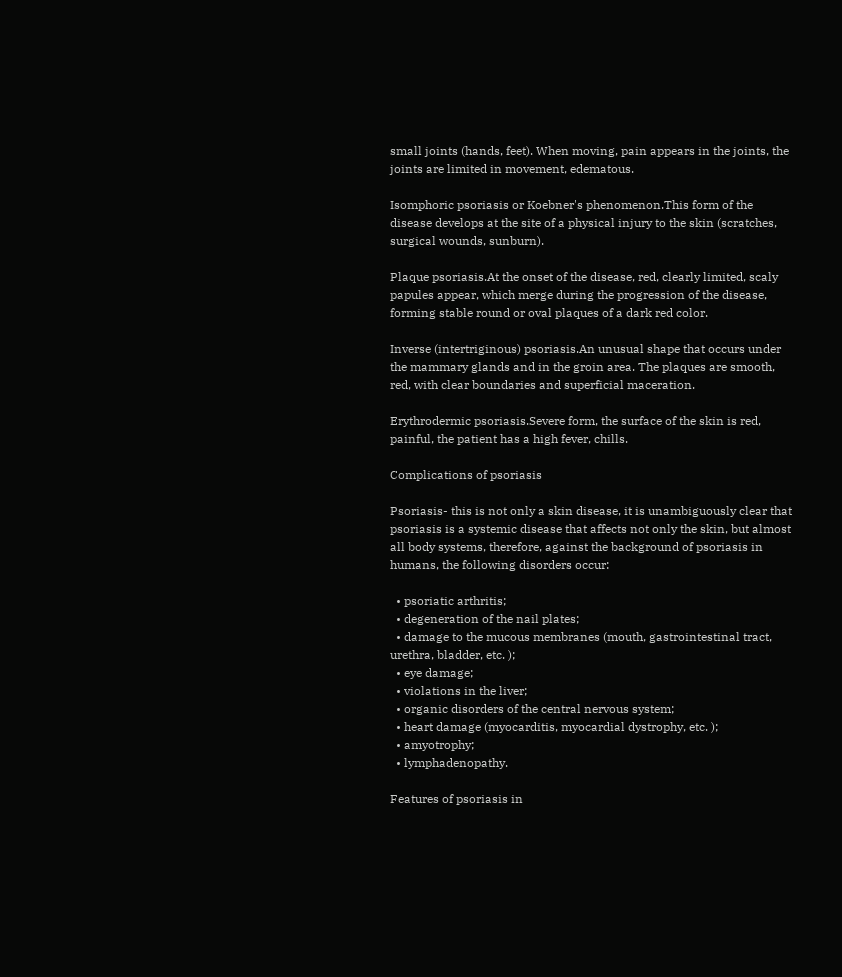small joints (hands, feet). When moving, pain appears in the joints, the joints are limited in movement, edematous.

Isomphoric psoriasis or Koebner's phenomenon.This form of the disease develops at the site of a physical injury to the skin (scratches, surgical wounds, sunburn).

Plaque psoriasis.At the onset of the disease, red, clearly limited, scaly papules appear, which merge during the progression of the disease, forming stable round or oval plaques of a dark red color.

Inverse (intertriginous) psoriasis.An unusual shape that occurs under the mammary glands and in the groin area. The plaques are smooth, red, with clear boundaries and superficial maceration.

Erythrodermic psoriasis.Severe form, the surface of the skin is red, painful, the patient has a high fever, chills.

Complications of psoriasis

Psoriasis- this is not only a skin disease, it is unambiguously clear that psoriasis is a systemic disease that affects not only the skin, but almost all body systems, therefore, against the background of psoriasis in humans, the following disorders occur:

  • psoriatic arthritis;
  • degeneration of the nail plates;
  • damage to the mucous membranes (mouth, gastrointestinal tract, urethra, bladder, etc. );
  • eye damage;
  • violations in the liver;
  • organic disorders of the central nervous system;
  • heart damage (myocarditis, myocardial dystrophy, etc. );
  • amyotrophy;
  • lymphadenopathy.

Features of psoriasis in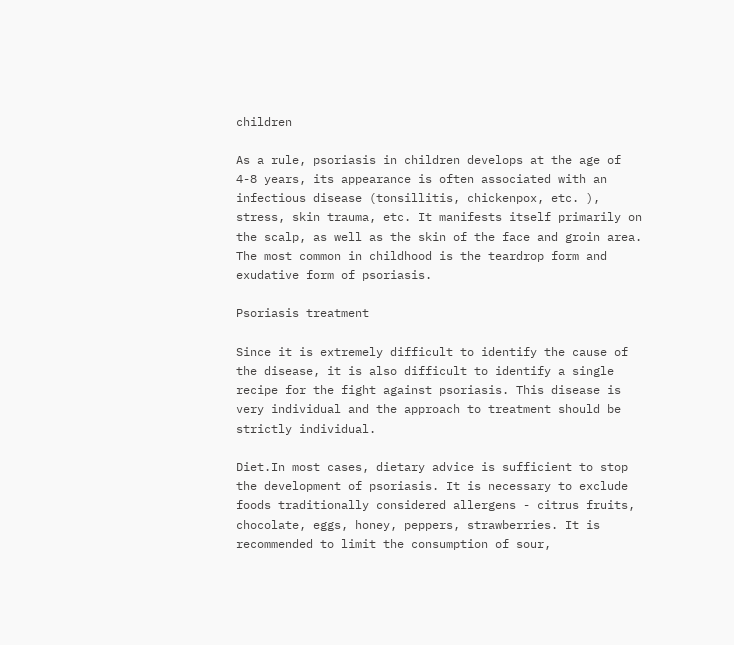children

As a rule, psoriasis in children develops at the age of 4-8 years, its appearance is often associated with an infectious disease (tonsillitis, chickenpox, etc. ), stress, skin trauma, etc. It manifests itself primarily on the scalp, as well as the skin of the face and groin area. The most common in childhood is the teardrop form and exudative form of psoriasis.

Psoriasis treatment

Since it is extremely difficult to identify the cause of the disease, it is also difficult to identify a single recipe for the fight against psoriasis. This disease is very individual and the approach to treatment should be strictly individual.

Diet.In most cases, dietary advice is sufficient to stop the development of psoriasis. It is necessary to exclude foods traditionally considered allergens - citrus fruits, chocolate, eggs, honey, peppers, strawberries. It is recommended to limit the consumption of sour,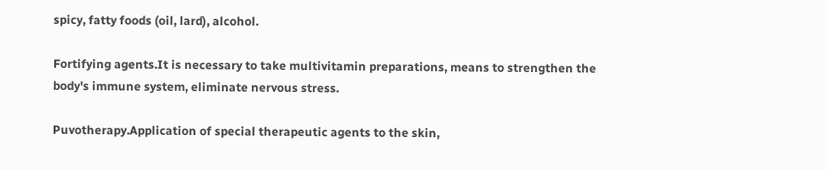spicy, fatty foods (oil, lard), alcohol.

Fortifying agents.It is necessary to take multivitamin preparations, means to strengthen the body's immune system, eliminate nervous stress.

Puvotherapy.Application of special therapeutic agents to the skin,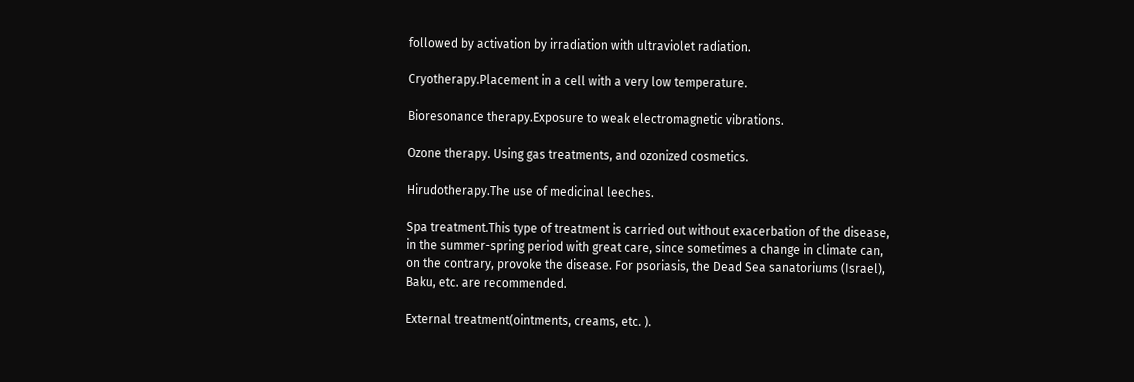followed by activation by irradiation with ultraviolet radiation.

Cryotherapy.Placement in a cell with a very low temperature.

Bioresonance therapy.Exposure to weak electromagnetic vibrations.

Ozone therapy. Using gas treatments, and ozonized cosmetics.

Hirudotherapy.The use of medicinal leeches.

Spa treatment.This type of treatment is carried out without exacerbation of the disease, in the summer-spring period with great care, since sometimes a change in climate can, on the contrary, provoke the disease. For psoriasis, the Dead Sea sanatoriums (Israel), Baku, etc. are recommended.

External treatment(ointments, creams, etc. ).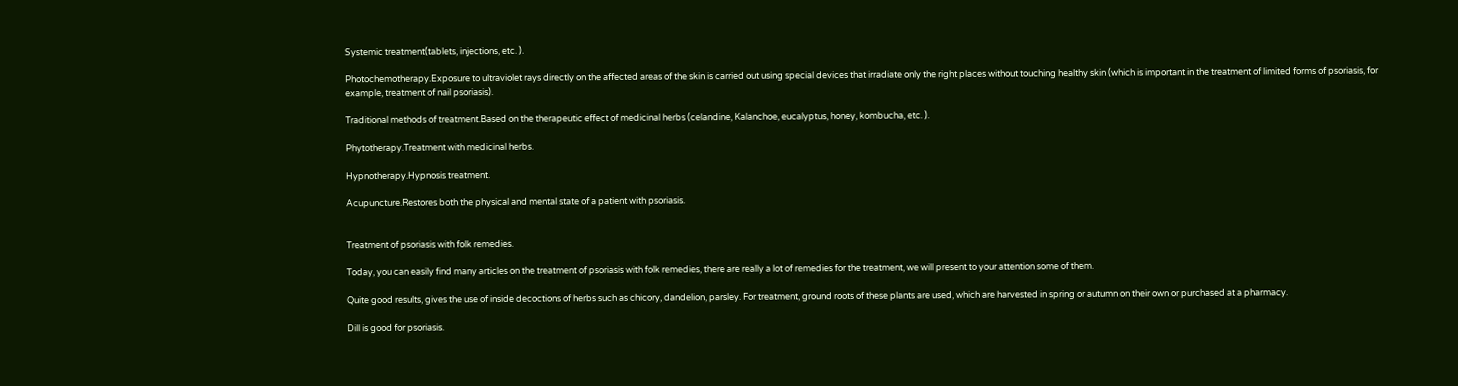Systemic treatment(tablets, injections, etc. ).

Photochemotherapy.Exposure to ultraviolet rays directly on the affected areas of the skin is carried out using special devices that irradiate only the right places without touching healthy skin (which is important in the treatment of limited forms of psoriasis, for example, treatment of nail psoriasis).

Traditional methods of treatment.Based on the therapeutic effect of medicinal herbs (celandine, Kalanchoe, eucalyptus, honey, kombucha, etc. ).

Phytotherapy.Treatment with medicinal herbs.

Hypnotherapy.Hypnosis treatment.

Acupuncture.Restores both the physical and mental state of a patient with psoriasis.


Treatment of psoriasis with folk remedies.

Today, you can easily find many articles on the treatment of psoriasis with folk remedies, there are really a lot of remedies for the treatment, we will present to your attention some of them.

Quite good results, gives the use of inside decoctions of herbs such as chicory, dandelion, parsley. For treatment, ground roots of these plants are used, which are harvested in spring or autumn on their own or purchased at a pharmacy.

Dill is good for psoriasis.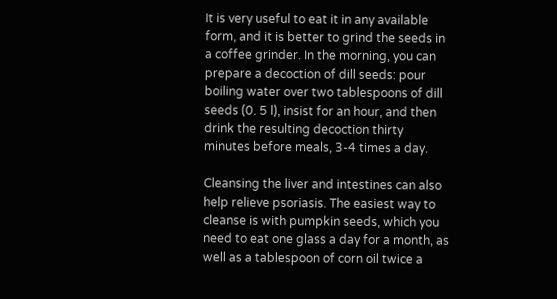It is very useful to eat it in any available form, and it is better to grind the seeds in a coffee grinder. In the morning, you can prepare a decoction of dill seeds: pour boiling water over two tablespoons of dill seeds (0. 5 l), insist for an hour, and then drink the resulting decoction thirty minutes before meals, 3-4 times a day.

Cleansing the liver and intestines can also help relieve psoriasis. The easiest way to cleanse is with pumpkin seeds, which you need to eat one glass a day for a month, as well as a tablespoon of corn oil twice a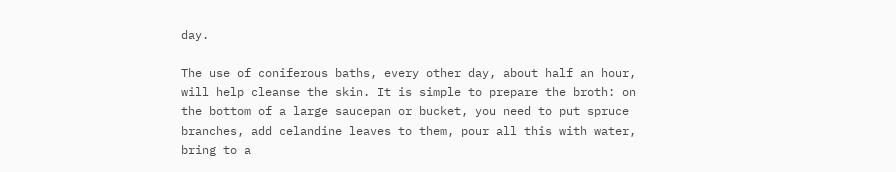day.

The use of coniferous baths, every other day, about half an hour, will help cleanse the skin. It is simple to prepare the broth: on the bottom of a large saucepan or bucket, you need to put spruce branches, add celandine leaves to them, pour all this with water, bring to a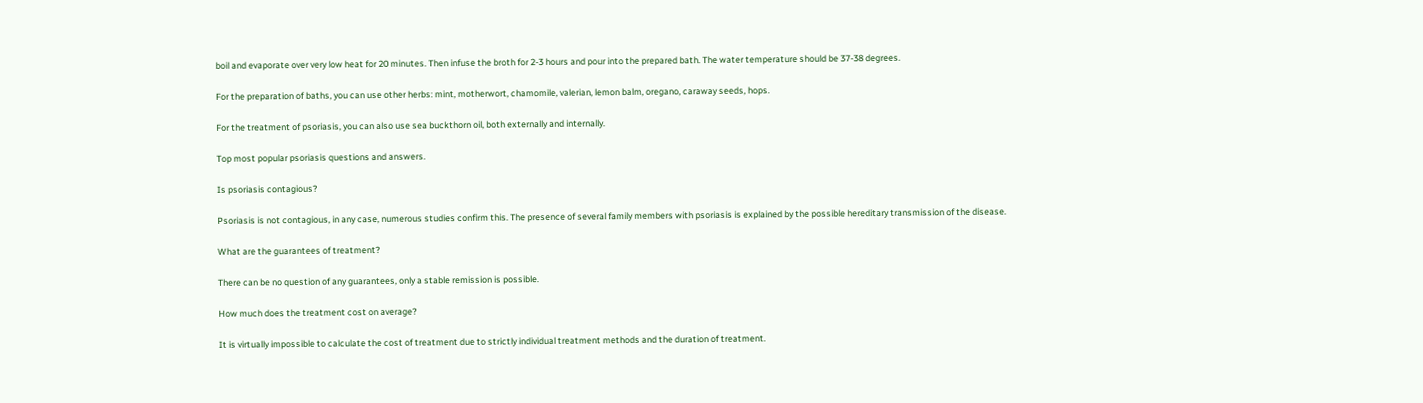boil and evaporate over very low heat for 20 minutes. Then infuse the broth for 2-3 hours and pour into the prepared bath. The water temperature should be 37-38 degrees.

For the preparation of baths, you can use other herbs: mint, motherwort, chamomile, valerian, lemon balm, oregano, caraway seeds, hops.

For the treatment of psoriasis, you can also use sea buckthorn oil, both externally and internally.

Top most popular psoriasis questions and answers.

Is psoriasis contagious?

Psoriasis is not contagious, in any case, numerous studies confirm this. The presence of several family members with psoriasis is explained by the possible hereditary transmission of the disease.

What are the guarantees of treatment?

There can be no question of any guarantees, only a stable remission is possible.

How much does the treatment cost on average?

It is virtually impossible to calculate the cost of treatment due to strictly individual treatment methods and the duration of treatment.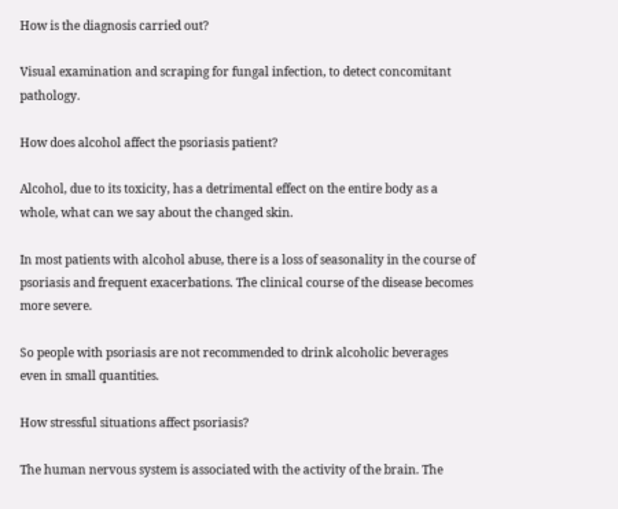How is the diagnosis carried out?

Visual examination and scraping for fungal infection, to detect concomitant pathology.

How does alcohol affect the psoriasis patient?

Alcohol, due to its toxicity, has a detrimental effect on the entire body as a whole, what can we say about the changed skin.

In most patients with alcohol abuse, there is a loss of seasonality in the course of psoriasis and frequent exacerbations. The clinical course of the disease becomes more severe.

So people with psoriasis are not recommended to drink alcoholic beverages even in small quantities.

How stressful situations affect psoriasis?

The human nervous system is associated with the activity of the brain. The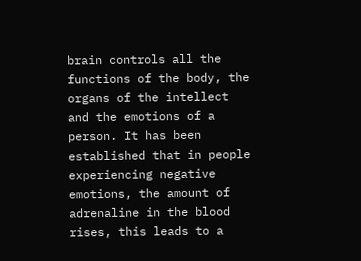brain controls all the functions of the body, the organs of the intellect and the emotions of a person. It has been established that in people experiencing negative emotions, the amount of adrenaline in the blood rises, this leads to a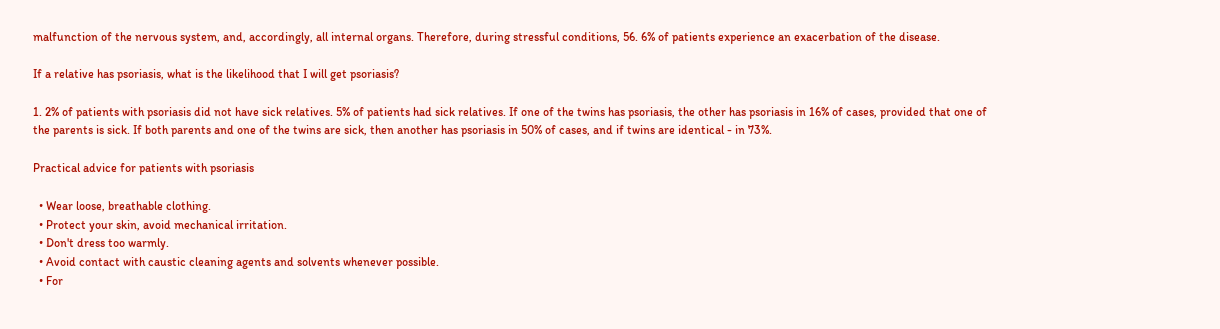malfunction of the nervous system, and, accordingly, all internal organs. Therefore, during stressful conditions, 56. 6% of patients experience an exacerbation of the disease.

If a relative has psoriasis, what is the likelihood that I will get psoriasis?

1. 2% of patients with psoriasis did not have sick relatives. 5% of patients had sick relatives. If one of the twins has psoriasis, the other has psoriasis in 16% of cases, provided that one of the parents is sick. If both parents and one of the twins are sick, then another has psoriasis in 50% of cases, and if twins are identical - in 73%.

Practical advice for patients with psoriasis

  • Wear loose, breathable clothing.
  • Protect your skin, avoid mechanical irritation.
  • Don't dress too warmly.
  • Avoid contact with caustic cleaning agents and solvents whenever possible.
  • For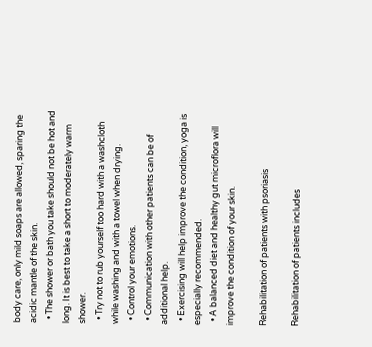body care, only mild soaps are allowed, sparing the acidic mantle of the skin.
  • The shower or bath you take should not be hot and long. It is best to take a short to moderately warm shower.
  • Try not to rub yourself too hard with a washcloth while washing and with a towel when drying.
  • Control your emotions.
  • Communication with other patients can be of additional help.
  • Exercising will help improve the condition, yoga is especially recommended.
  • A balanced diet and healthy gut microflora will improve the condition of your skin.

Rehabilitation of patients with psoriasis

Rehabilitation of patients includes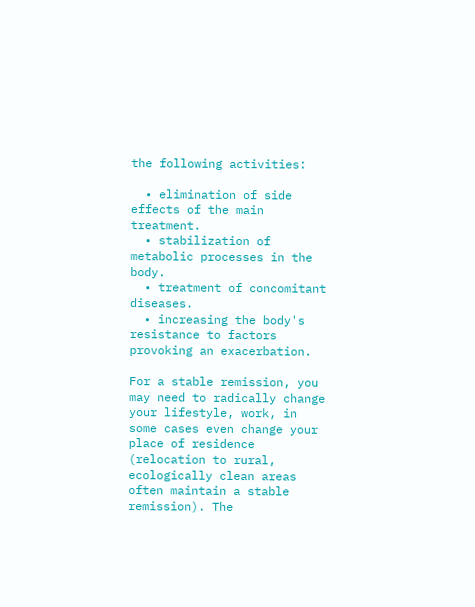the following activities:

  • elimination of side effects of the main treatment.
  • stabilization of metabolic processes in the body.
  • treatment of concomitant diseases.
  • increasing the body's resistance to factors provoking an exacerbation.

For a stable remission, you may need to radically change your lifestyle, work, in some cases even change your place of residence (relocation to rural, ecologically clean areas often maintain a stable remission). The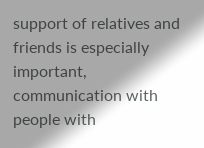support of relatives and friends is especially important, communication with people with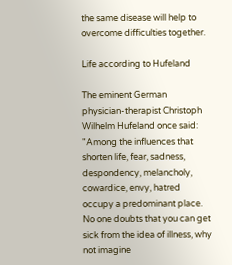the same disease will help to overcome difficulties together.

Life according to Hufeland

The eminent German physician-therapist Christoph Wilhelm Hufeland once said: "Among the influences that shorten life, fear, sadness, despondency, melancholy, cowardice, envy, hatred occupy a predominant place. No one doubts that you can get sick from the idea of illness, why not imagine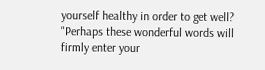yourself healthy in order to get well? "Perhaps these wonderful words will firmly enter your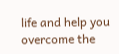life and help you overcome the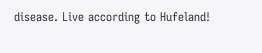disease. Live according to Hufeland!